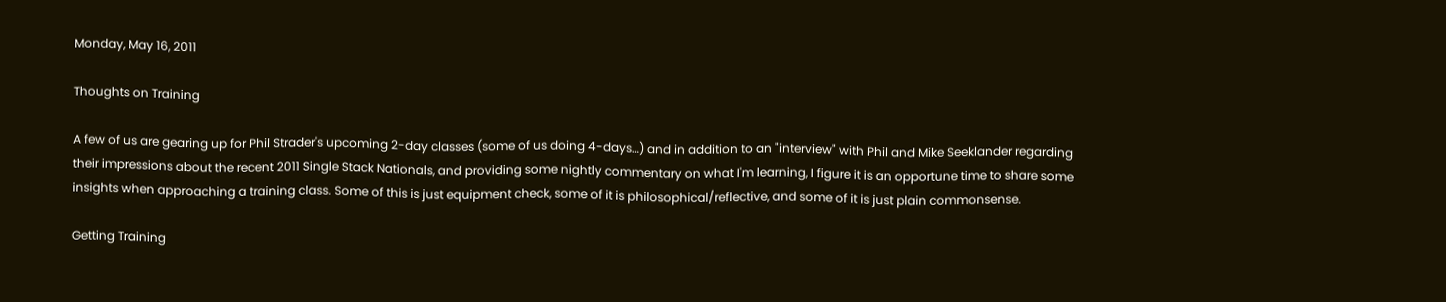Monday, May 16, 2011

Thoughts on Training

A few of us are gearing up for Phil Strader's upcoming 2-day classes (some of us doing 4-days…) and in addition to an "interview" with Phil and Mike Seeklander regarding their impressions about the recent 2011 Single Stack Nationals, and providing some nightly commentary on what I'm learning, I figure it is an opportune time to share some insights when approaching a training class. Some of this is just equipment check, some of it is philosophical/reflective, and some of it is just plain commonsense.

Getting Training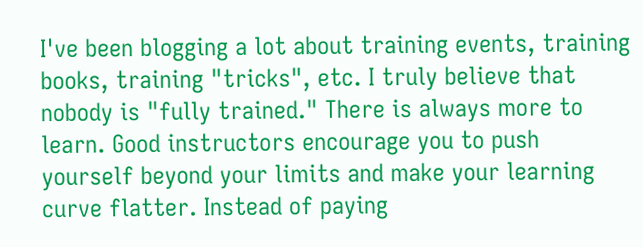I've been blogging a lot about training events, training books, training "tricks", etc. I truly believe that nobody is "fully trained." There is always more to learn. Good instructors encourage you to push yourself beyond your limits and make your learning curve flatter. Instead of paying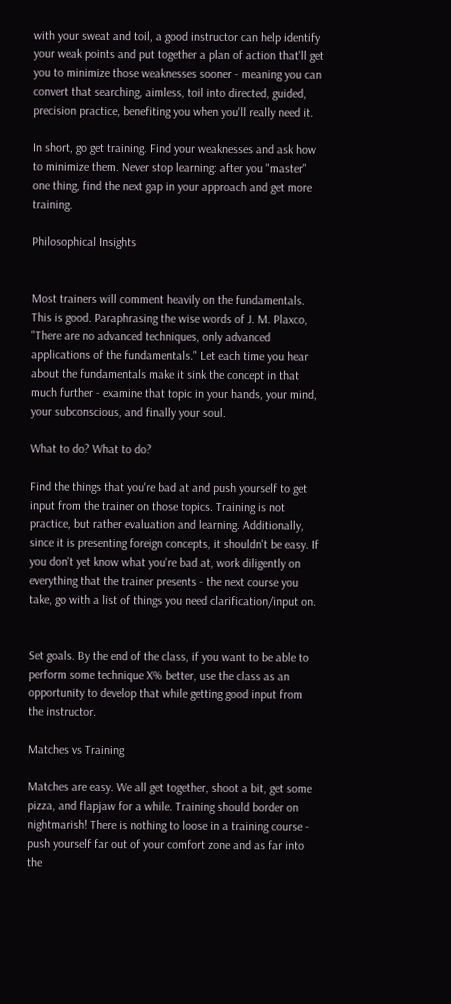with your sweat and toil, a good instructor can help identify your weak points and put together a plan of action that'll get you to minimize those weaknesses sooner - meaning you can convert that searching, aimless, toil into directed, guided, precision practice, benefiting you when you'll really need it.

In short, go get training. Find your weaknesses and ask how to minimize them. Never stop learning: after you "master" one thing, find the next gap in your approach and get more training.

Philosophical Insights


Most trainers will comment heavily on the fundamentals. This is good. Paraphrasing the wise words of J. M. Plaxco, "There are no advanced techniques, only advanced applications of the fundamentals." Let each time you hear about the fundamentals make it sink the concept in that much further - examine that topic in your hands, your mind, your subconscious, and finally your soul.

What to do? What to do?

Find the things that you're bad at and push yourself to get input from the trainer on those topics. Training is not practice, but rather evaluation and learning. Additionally, since it is presenting foreign concepts, it shouldn't be easy. If you don't yet know what you're bad at, work diligently on everything that the trainer presents - the next course you take, go with a list of things you need clarification/input on.


Set goals. By the end of the class, if you want to be able to perform some technique X% better, use the class as an opportunity to develop that while getting good input from the instructor.

Matches vs Training

Matches are easy. We all get together, shoot a bit, get some pizza, and flapjaw for a while. Training should border on nightmarish! There is nothing to loose in a training course - push yourself far out of your comfort zone and as far into the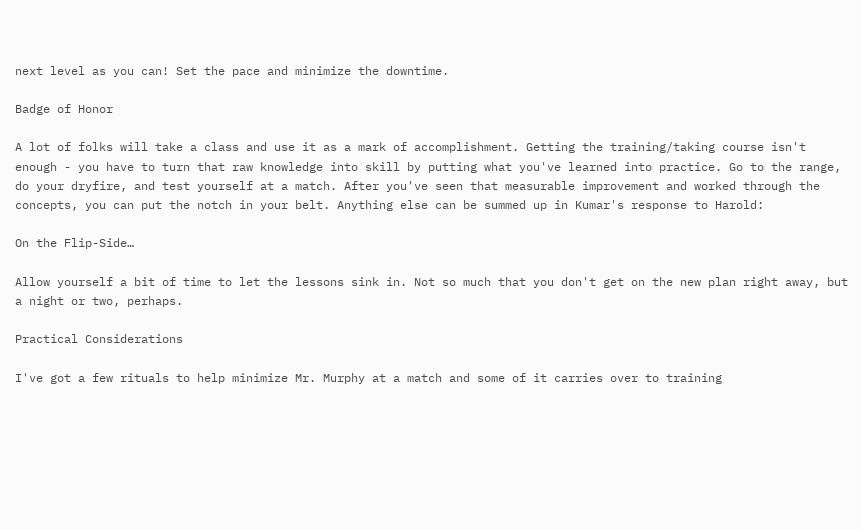next level as you can! Set the pace and minimize the downtime.

Badge of Honor

A lot of folks will take a class and use it as a mark of accomplishment. Getting the training/taking course isn't enough - you have to turn that raw knowledge into skill by putting what you've learned into practice. Go to the range, do your dryfire, and test yourself at a match. After you've seen that measurable improvement and worked through the concepts, you can put the notch in your belt. Anything else can be summed up in Kumar's response to Harold:

On the Flip-Side…

Allow yourself a bit of time to let the lessons sink in. Not so much that you don't get on the new plan right away, but a night or two, perhaps.

Practical Considerations

I've got a few rituals to help minimize Mr. Murphy at a match and some of it carries over to training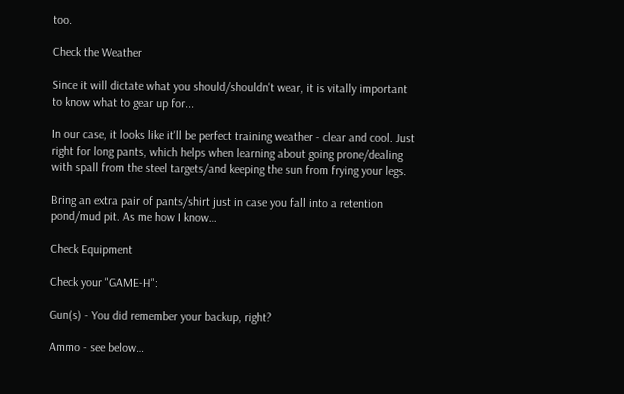too.

Check the Weather

Since it will dictate what you should/shouldn't wear, it is vitally important to know what to gear up for...

In our case, it looks like it'll be perfect training weather - clear and cool. Just right for long pants, which helps when learning about going prone/dealing with spall from the steel targets/and keeping the sun from frying your legs.

Bring an extra pair of pants/shirt just in case you fall into a retention pond/mud pit. As me how I know…

Check Equipment

Check your "GAME-H":

Gun(s) - You did remember your backup, right?

Ammo - see below…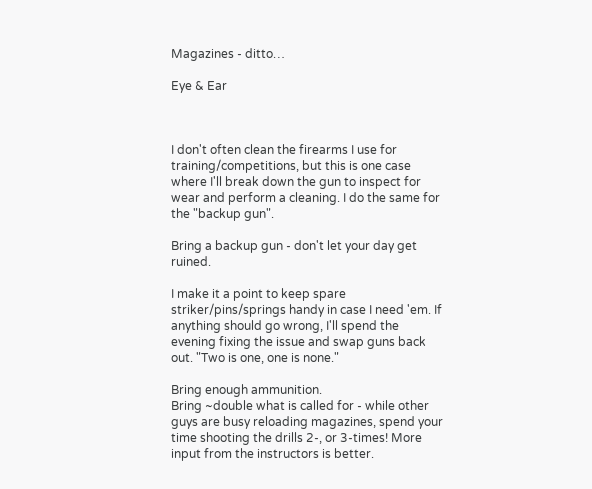Magazines - ditto…

Eye & Ear



I don't often clean the firearms I use for training/competitions, but this is one case where I'll break down the gun to inspect for wear and perform a cleaning. I do the same for the "backup gun".

Bring a backup gun - don't let your day get ruined.

I make it a point to keep spare striker/pins/springs handy in case I need 'em. If anything should go wrong, I'll spend the evening fixing the issue and swap guns back out. "Two is one, one is none."

Bring enough ammunition.
Bring ~double what is called for - while other guys are busy reloading magazines, spend your time shooting the drills 2-, or 3-times! More input from the instructors is better.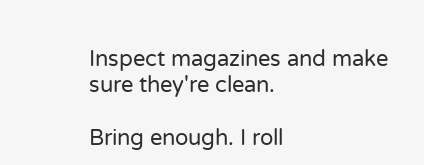Inspect magazines and make sure they're clean.

Bring enough. I roll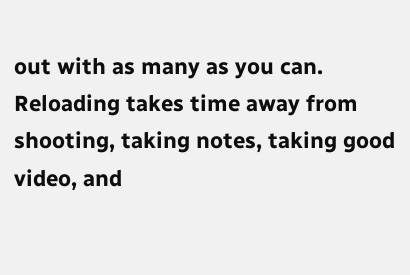out with as many as you can. Reloading takes time away from shooting, taking notes, taking good video, and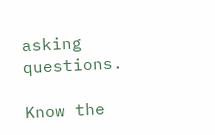asking questions.

Know the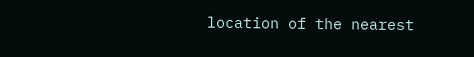location of the nearest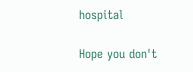hospital

Hope you don't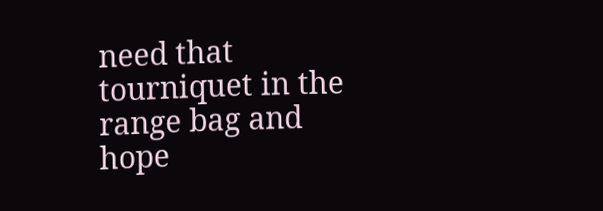need that tourniquet in the range bag and hope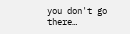you don't go there…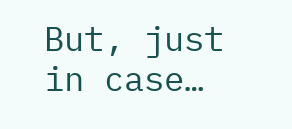But, just in case…